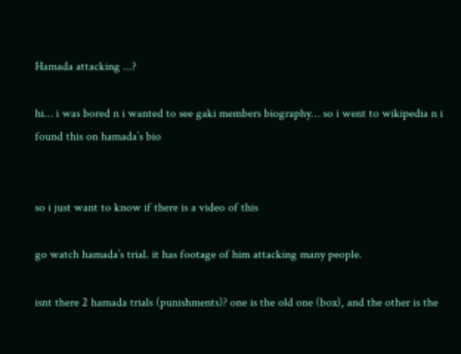Hamada attacking ...?

hi… i was bored n i wanted to see gaki members biography… so i went to wikipedia n i found this on hamada’s bio


so i just want to know if there is a video of this

go watch hamada’s trial. it has footage of him attacking many people.

isnt there 2 hamada trials (punishments)? one is the old one (box), and the other is the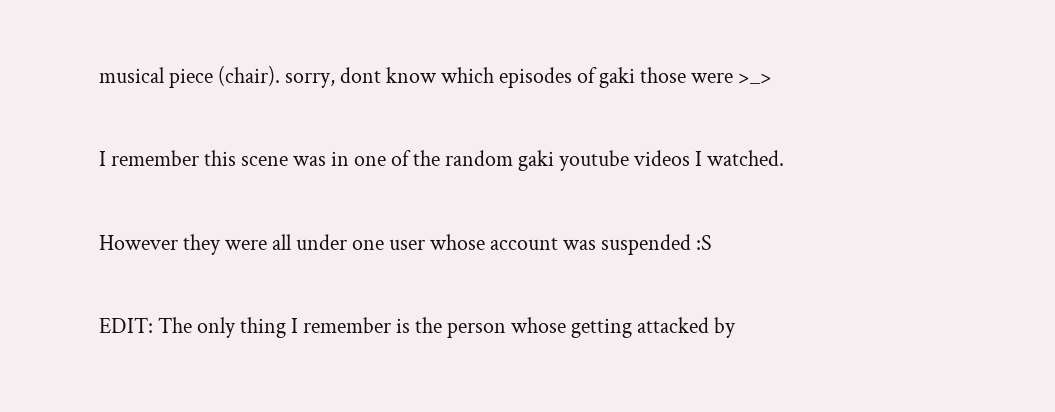musical piece (chair). sorry, dont know which episodes of gaki those were >_>

I remember this scene was in one of the random gaki youtube videos I watched.

However they were all under one user whose account was suspended :S

EDIT: The only thing I remember is the person whose getting attacked by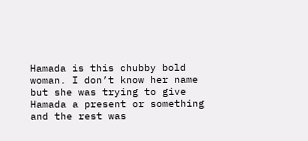Hamada is this chubby bold woman. I don’t know her name but she was trying to give Hamada a present or something and the rest was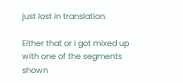just lost in translation.

Either that or I got mixed up with one of the segments shown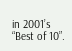in 2001’s “Best of 10”.